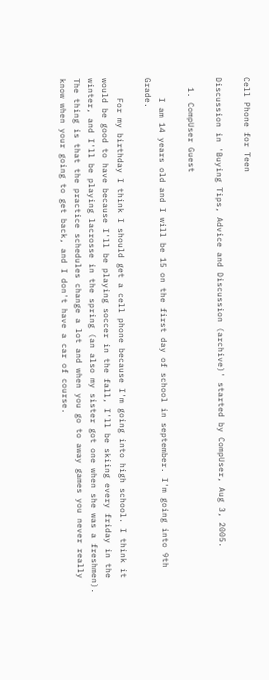Cell Phone for Teen

Discussion in 'Buying Tips, Advice and Discussion (archive)' started by CompUser, Aug 3, 2005.

  1. CompUser Guest

    I am 14 years old and I will be 15 on the first day of school in september. I'm going into 9th Grade.

    For my birthday I think I should get a cell phone because I'm going into high school. I think it would be good to have because I'll be playing soccer in the fall, I'll be skiing every friday in the winter, and I'll be playing lacrosse in the spring (an also my sister got one when she was a freshmen). The thing is that the practice schedules change a lot and when you go to away games you never really know when your going to get back, and I don't have a car of course.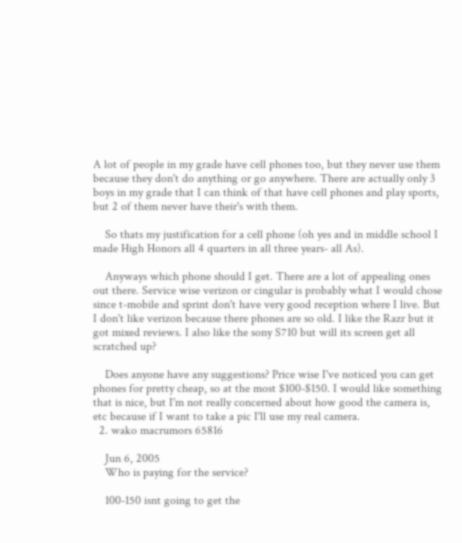A lot of people in my grade have cell phones too, but they never use them because they don't do anything or go anywhere. There are actually only 3 boys in my grade that I can think of that have cell phones and play sports, but 2 of them never have their's with them.

    So thats my justification for a cell phone (oh yes and in middle school I made High Honors all 4 quarters in all three years- all As).

    Anyways which phone should I get. There are a lot of appealing ones out there. Service wise verizon or cingular is probably what I would chose since t-mobile and sprint don't have very good reception where I live. But I don't like verizon because there phones are so old. I like the Razr but it got mixed reviews. I also like the sony S710 but will its screen get all scratched up?

    Does anyone have any suggestions? Price wise I've noticed you can get phones for pretty cheap, so at the most $100-$150. I would like something that is nice, but I'm not really concerned about how good the camera is, etc because if I want to take a pic I'll use my real camera.
  2. wako macrumors 65816

    Jun 6, 2005
    Who is paying for the service?

    100-150 isnt going to get the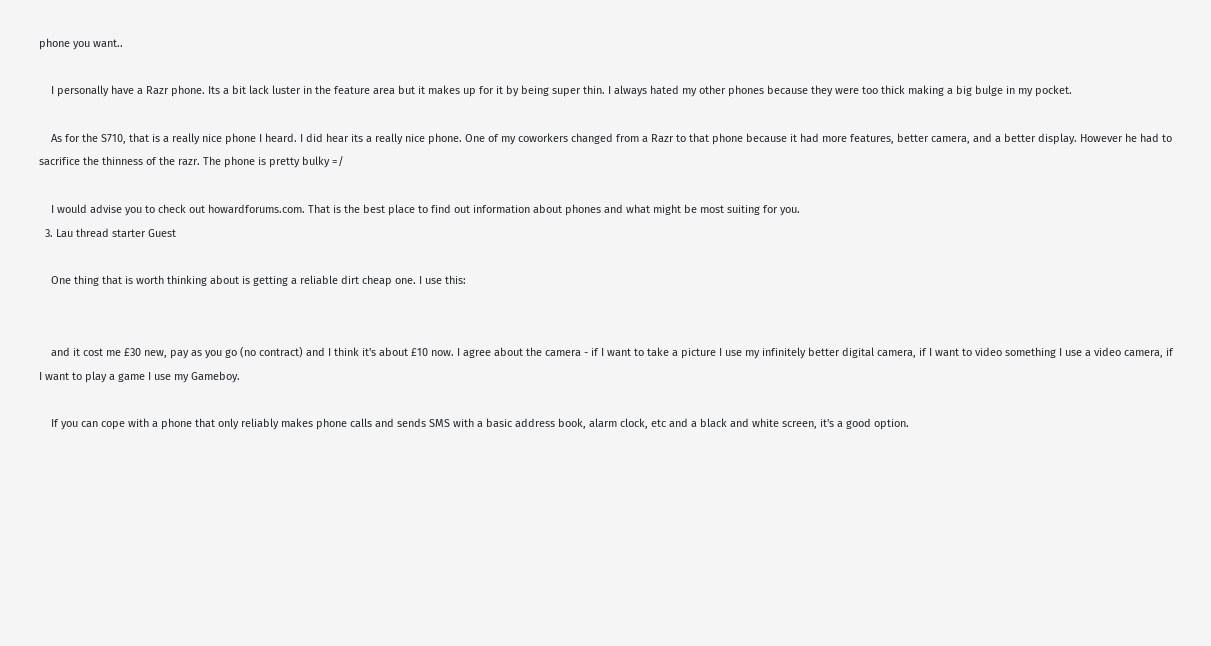phone you want..

    I personally have a Razr phone. Its a bit lack luster in the feature area but it makes up for it by being super thin. I always hated my other phones because they were too thick making a big bulge in my pocket.

    As for the S710, that is a really nice phone I heard. I did hear its a really nice phone. One of my coworkers changed from a Razr to that phone because it had more features, better camera, and a better display. However he had to sacrifice the thinness of the razr. The phone is pretty bulky =/

    I would advise you to check out howardforums.com. That is the best place to find out information about phones and what might be most suiting for you.
  3. Lau thread starter Guest

    One thing that is worth thinking about is getting a reliable dirt cheap one. I use this:


    and it cost me £30 new, pay as you go (no contract) and I think it's about £10 now. I agree about the camera - if I want to take a picture I use my infinitely better digital camera, if I want to video something I use a video camera, if I want to play a game I use my Gameboy.

    If you can cope with a phone that only reliably makes phone calls and sends SMS with a basic address book, alarm clock, etc and a black and white screen, it's a good option.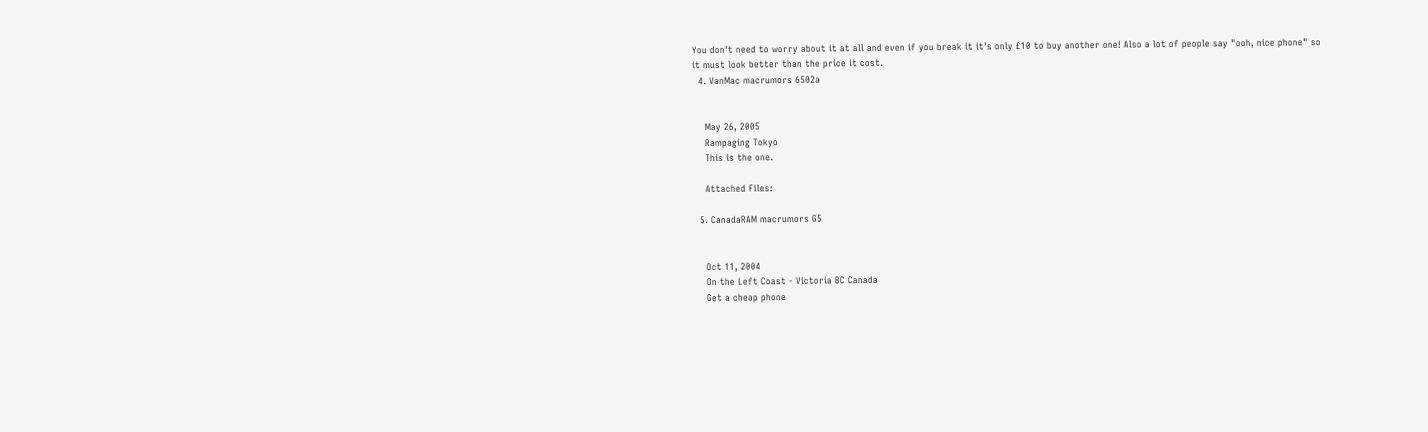You don't need to worry about it at all and even if you break it it's only £10 to buy another one! Also a lot of people say "ooh, nice phone" so it must look better than the price it cost.
  4. VanMac macrumors 6502a


    May 26, 2005
    Rampaging Tokyo
    This is the one.

    Attached Files:

  5. CanadaRAM macrumors G5


    Oct 11, 2004
    On the Left Coast - Victoria BC Canada
    Get a cheap phone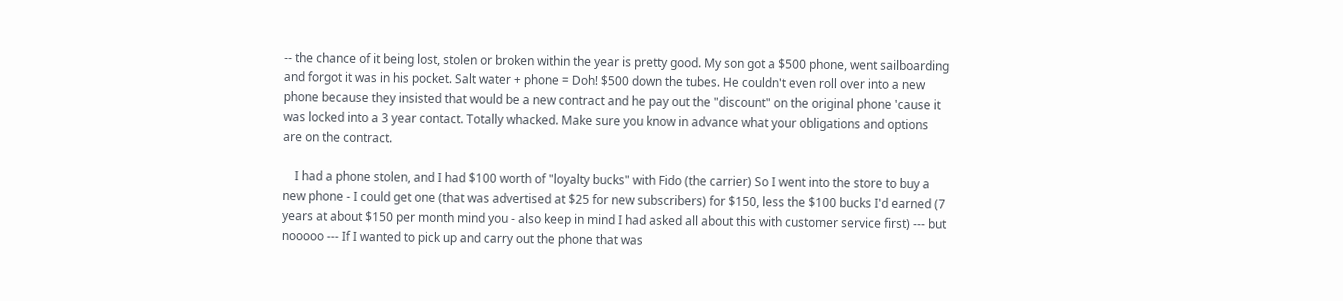-- the chance of it being lost, stolen or broken within the year is pretty good. My son got a $500 phone, went sailboarding and forgot it was in his pocket. Salt water + phone = Doh! $500 down the tubes. He couldn't even roll over into a new phone because they insisted that would be a new contract and he pay out the "discount" on the original phone 'cause it was locked into a 3 year contact. Totally whacked. Make sure you know in advance what your obligations and options are on the contract.

    I had a phone stolen, and I had $100 worth of "loyalty bucks" with Fido (the carrier) So I went into the store to buy a new phone - I could get one (that was advertised at $25 for new subscribers) for $150, less the $100 bucks I'd earned (7 years at about $150 per month mind you - also keep in mind I had asked all about this with customer service first) --- but nooooo --- If I wanted to pick up and carry out the phone that was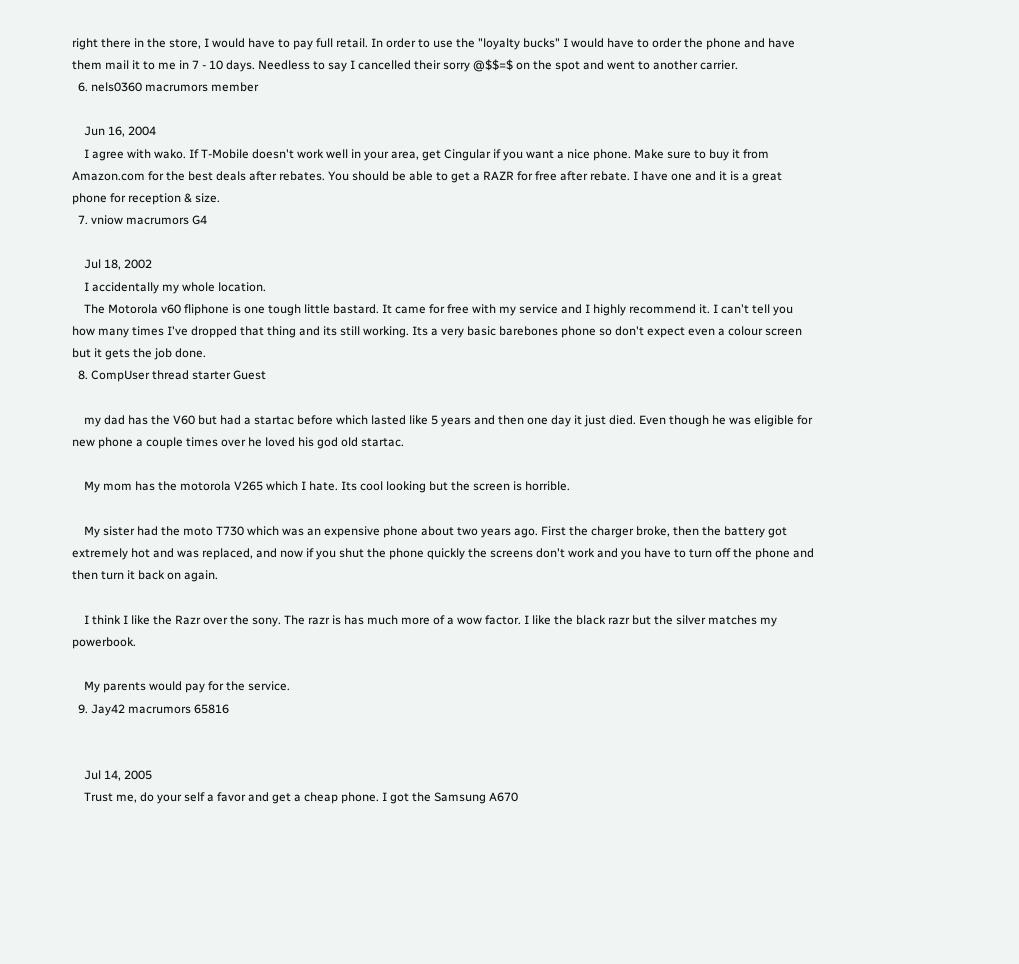right there in the store, I would have to pay full retail. In order to use the "loyalty bucks" I would have to order the phone and have them mail it to me in 7 - 10 days. Needless to say I cancelled their sorry @$$=$ on the spot and went to another carrier.
  6. nels0360 macrumors member

    Jun 16, 2004
    I agree with wako. If T-Mobile doesn't work well in your area, get Cingular if you want a nice phone. Make sure to buy it from Amazon.com for the best deals after rebates. You should be able to get a RAZR for free after rebate. I have one and it is a great phone for reception & size.
  7. vniow macrumors G4

    Jul 18, 2002
    I accidentally my whole location.
    The Motorola v60 fliphone is one tough little bastard. It came for free with my service and I highly recommend it. I can't tell you how many times I've dropped that thing and its still working. Its a very basic barebones phone so don't expect even a colour screen but it gets the job done.
  8. CompUser thread starter Guest

    my dad has the V60 but had a startac before which lasted like 5 years and then one day it just died. Even though he was eligible for new phone a couple times over he loved his god old startac.

    My mom has the motorola V265 which I hate. Its cool looking but the screen is horrible.

    My sister had the moto T730 which was an expensive phone about two years ago. First the charger broke, then the battery got extremely hot and was replaced, and now if you shut the phone quickly the screens don't work and you have to turn off the phone and then turn it back on again.

    I think I like the Razr over the sony. The razr is has much more of a wow factor. I like the black razr but the silver matches my powerbook.

    My parents would pay for the service.
  9. Jay42 macrumors 65816


    Jul 14, 2005
    Trust me, do your self a favor and get a cheap phone. I got the Samsung A670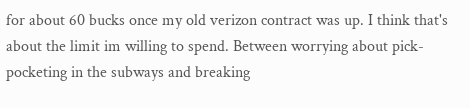for about 60 bucks once my old verizon contract was up. I think that's about the limit im willing to spend. Between worrying about pick-pocketing in the subways and breaking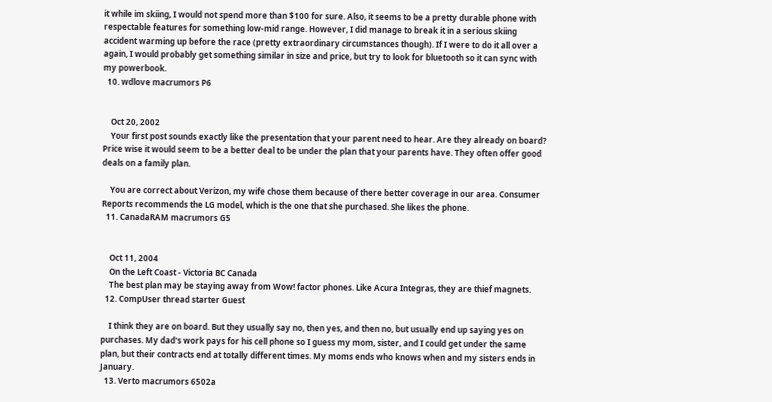it while im skiing, I would not spend more than $100 for sure. Also, it seems to be a pretty durable phone with respectable features for something low-mid range. However, I did manage to break it in a serious skiing accident warming up before the race (pretty extraordinary circumstances though). If I were to do it all over a again, I would probably get something similar in size and price, but try to look for bluetooth so it can sync with my powerbook.
  10. wdlove macrumors P6


    Oct 20, 2002
    Your first post sounds exactly like the presentation that your parent need to hear. Are they already on board? Price wise it would seem to be a better deal to be under the plan that your parents have. They often offer good deals on a family plan.

    You are correct about Verizon, my wife chose them because of there better coverage in our area. Consumer Reports recommends the LG model, which is the one that she purchased. She likes the phone.
  11. CanadaRAM macrumors G5


    Oct 11, 2004
    On the Left Coast - Victoria BC Canada
    The best plan may be staying away from Wow! factor phones. Like Acura Integras, they are thief magnets.
  12. CompUser thread starter Guest

    I think they are on board. But they usually say no, then yes, and then no, but usually end up saying yes on purchases. My dad's work pays for his cell phone so I guess my mom, sister, and I could get under the same plan, but their contracts end at totally different times. My moms ends who knows when and my sisters ends in January.
  13. Verto macrumors 6502a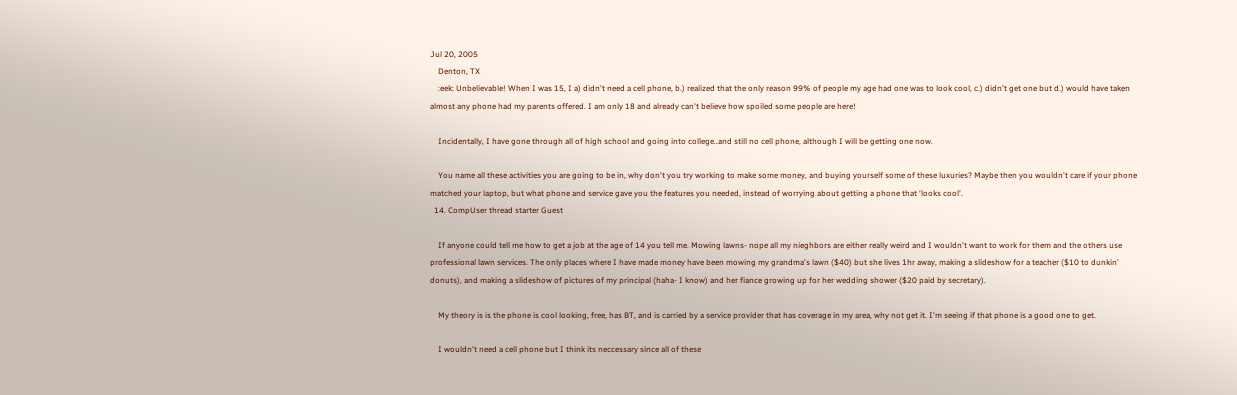Jul 20, 2005
    Denton, TX
    :eek: Unbelievable! When I was 15, I a) didn't need a cell phone, b.) realized that the only reason 99% of people my age had one was to look cool, c.) didn't get one but d.) would have taken almost any phone had my parents offered. I am only 18 and already can't believe how spoiled some people are here!

    Incidentally, I have gone through all of high school and going into college..and still no cell phone, although I will be getting one now.

    You name all these activities you are going to be in, why don't you try working to make some money, and buying yourself some of these luxuries? Maybe then you wouldn't care if your phone matched your laptop, but what phone and service gave you the features you needed, instead of worrying about getting a phone that 'looks cool'.
  14. CompUser thread starter Guest

    If anyone could tell me how to get a job at the age of 14 you tell me. Mowing lawns- nope all my nieghbors are either really weird and I wouldn't want to work for them and the others use professional lawn services. The only places where I have made money have been mowing my grandma's lawn ($40) but she lives 1hr away, making a slideshow for a teacher ($10 to dunkin' donuts), and making a slideshow of pictures of my principal (haha- I know) and her fiance growing up for her wedding shower ($20 paid by secretary).

    My theory is is the phone is cool looking, free, has BT, and is carried by a service provider that has coverage in my area, why not get it. I'm seeing if that phone is a good one to get.

    I wouldn't need a cell phone but I think its neccessary since all of these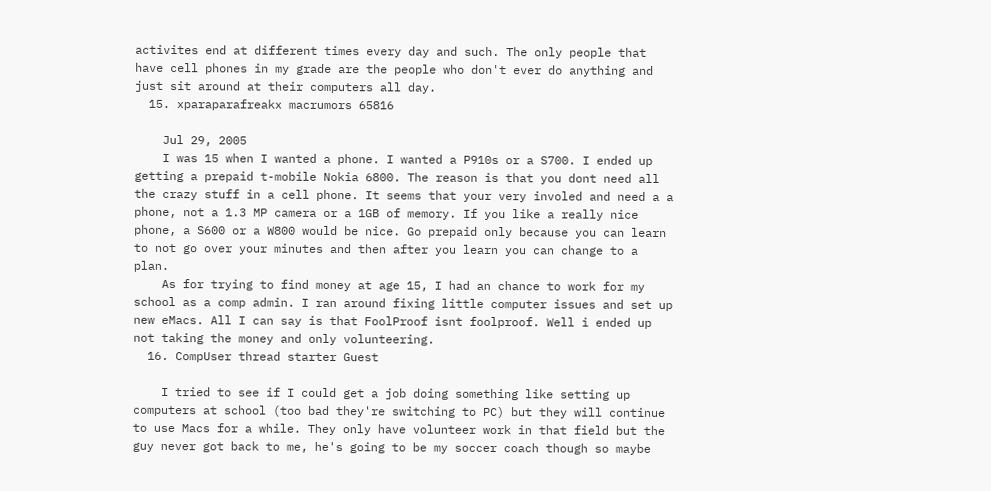activites end at different times every day and such. The only people that have cell phones in my grade are the people who don't ever do anything and just sit around at their computers all day.
  15. xparaparafreakx macrumors 65816

    Jul 29, 2005
    I was 15 when I wanted a phone. I wanted a P910s or a S700. I ended up getting a prepaid t-mobile Nokia 6800. The reason is that you dont need all the crazy stuff in a cell phone. It seems that your very involed and need a a phone, not a 1.3 MP camera or a 1GB of memory. If you like a really nice phone, a S600 or a W800 would be nice. Go prepaid only because you can learn to not go over your minutes and then after you learn you can change to a plan.
    As for trying to find money at age 15, I had an chance to work for my school as a comp admin. I ran around fixing little computer issues and set up new eMacs. All I can say is that FoolProof isnt foolproof. Well i ended up not taking the money and only volunteering.
  16. CompUser thread starter Guest

    I tried to see if I could get a job doing something like setting up computers at school (too bad they're switching to PC) but they will continue to use Macs for a while. They only have volunteer work in that field but the guy never got back to me, he's going to be my soccer coach though so maybe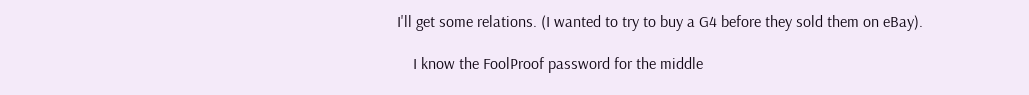I'll get some relations. (I wanted to try to buy a G4 before they sold them on eBay).

    I know the FoolProof password for the middle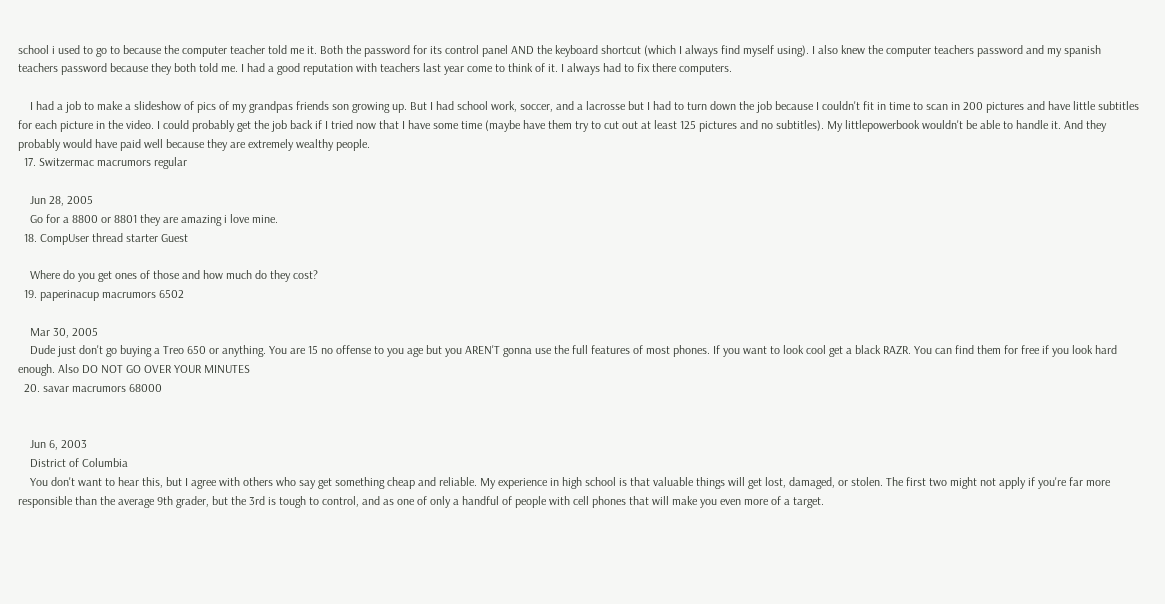school i used to go to because the computer teacher told me it. Both the password for its control panel AND the keyboard shortcut (which I always find myself using). I also knew the computer teachers password and my spanish teachers password because they both told me. I had a good reputation with teachers last year come to think of it. I always had to fix there computers.

    I had a job to make a slideshow of pics of my grandpas friends son growing up. But I had school work, soccer, and a lacrosse but I had to turn down the job because I couldn't fit in time to scan in 200 pictures and have little subtitles for each picture in the video. I could probably get the job back if I tried now that I have some time (maybe have them try to cut out at least 125 pictures and no subtitles). My littlepowerbook wouldn't be able to handle it. And they probably would have paid well because they are extremely wealthy people.
  17. Switzermac macrumors regular

    Jun 28, 2005
    Go for a 8800 or 8801 they are amazing i love mine.
  18. CompUser thread starter Guest

    Where do you get ones of those and how much do they cost?
  19. paperinacup macrumors 6502

    Mar 30, 2005
    Dude just don't go buying a Treo 650 or anything. You are 15 no offense to you age but you AREN'T gonna use the full features of most phones. If you want to look cool get a black RAZR. You can find them for free if you look hard enough. Also DO NOT GO OVER YOUR MINUTES
  20. savar macrumors 68000


    Jun 6, 2003
    District of Columbia
    You don't want to hear this, but I agree with others who say get something cheap and reliable. My experience in high school is that valuable things will get lost, damaged, or stolen. The first two might not apply if you're far more responsible than the average 9th grader, but the 3rd is tough to control, and as one of only a handful of people with cell phones that will make you even more of a target.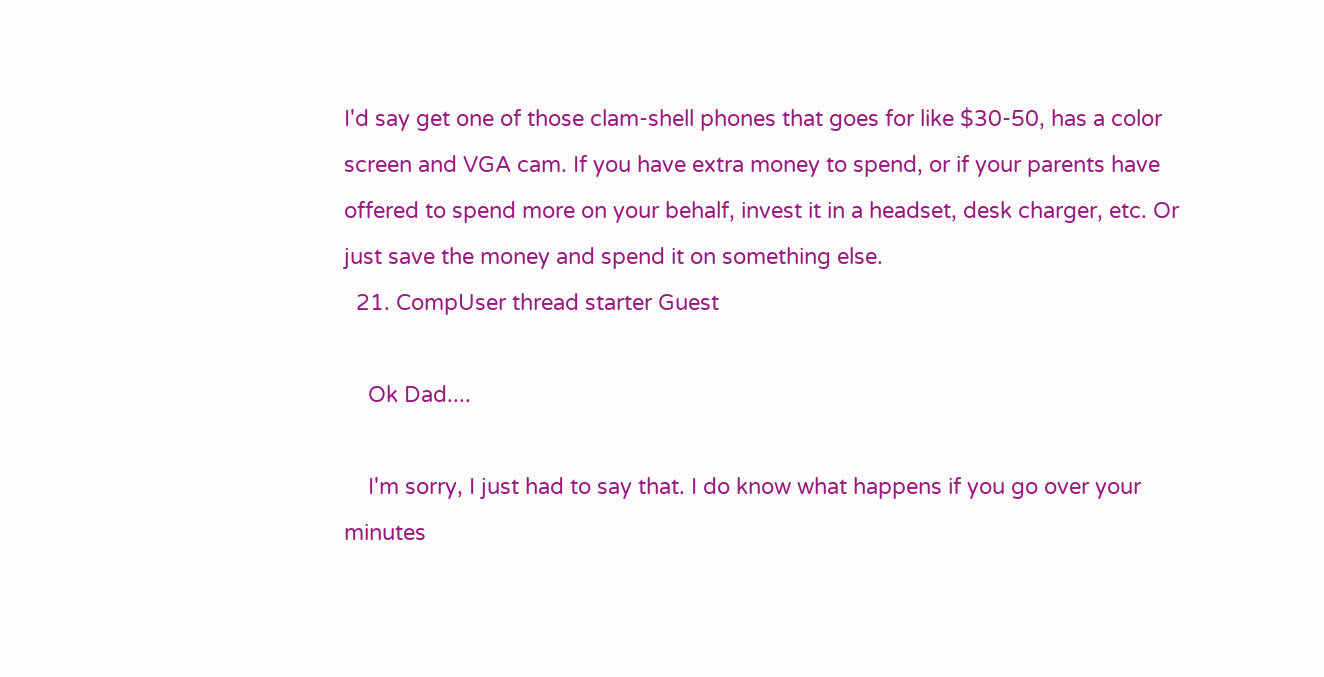I'd say get one of those clam-shell phones that goes for like $30-50, has a color screen and VGA cam. If you have extra money to spend, or if your parents have offered to spend more on your behalf, invest it in a headset, desk charger, etc. Or just save the money and spend it on something else.
  21. CompUser thread starter Guest

    Ok Dad....

    I'm sorry, I just had to say that. I do know what happens if you go over your minutes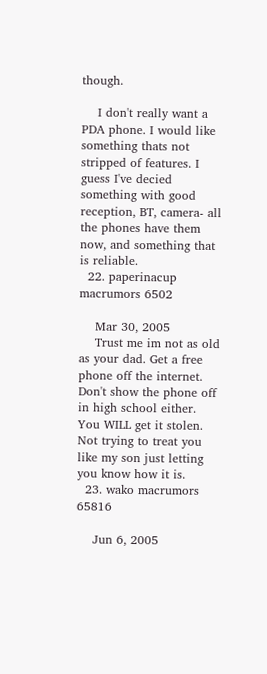though.

    I don't really want a PDA phone. I would like something thats not stripped of features. I guess I've decied something with good reception, BT, camera- all the phones have them now, and something that is reliable.
  22. paperinacup macrumors 6502

    Mar 30, 2005
    Trust me im not as old as your dad. Get a free phone off the internet. Don't show the phone off in high school either. You WILL get it stolen. Not trying to treat you like my son just letting you know how it is.
  23. wako macrumors 65816

    Jun 6, 2005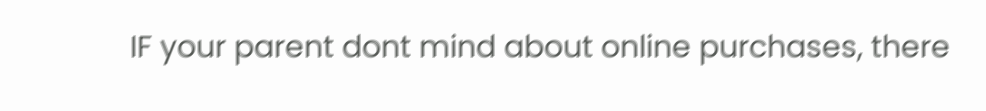IF your parent dont mind about online purchases, there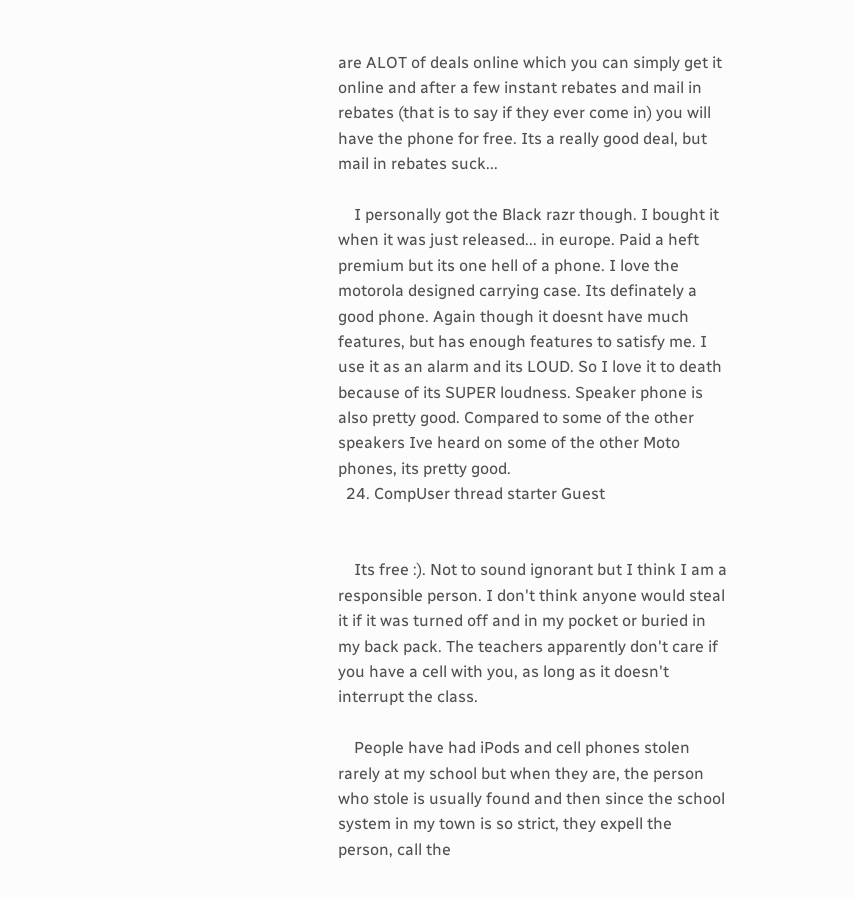are ALOT of deals online which you can simply get it online and after a few instant rebates and mail in rebates (that is to say if they ever come in) you will have the phone for free. Its a really good deal, but mail in rebates suck...

    I personally got the Black razr though. I bought it when it was just released... in europe. Paid a heft premium but its one hell of a phone. I love the motorola designed carrying case. Its definately a good phone. Again though it doesnt have much features, but has enough features to satisfy me. I use it as an alarm and its LOUD. So I love it to death because of its SUPER loudness. Speaker phone is also pretty good. Compared to some of the other speakers Ive heard on some of the other Moto phones, its pretty good.
  24. CompUser thread starter Guest


    Its free :). Not to sound ignorant but I think I am a responsible person. I don't think anyone would steal it if it was turned off and in my pocket or buried in my back pack. The teachers apparently don't care if you have a cell with you, as long as it doesn't interrupt the class.

    People have had iPods and cell phones stolen rarely at my school but when they are, the person who stole is usually found and then since the school system in my town is so strict, they expell the person, call the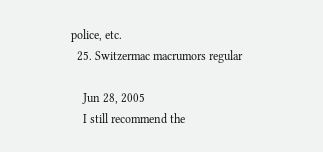police, etc.
  25. Switzermac macrumors regular

    Jun 28, 2005
    I still recommend the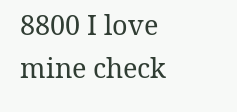8800 I love mine check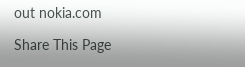out nokia.com

Share This Page